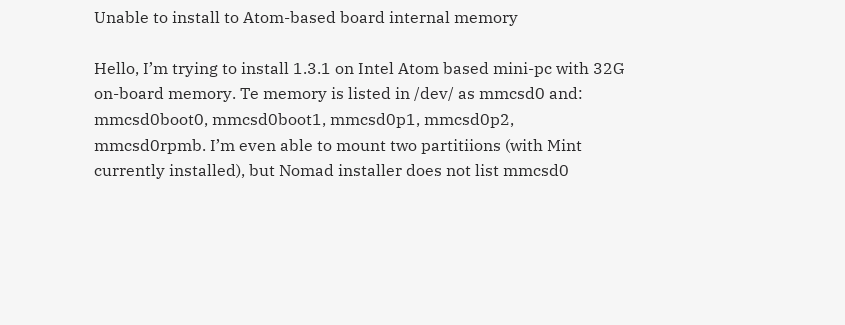Unable to install to Atom-based board internal memory

Hello, I’m trying to install 1.3.1 on Intel Atom based mini-pc with 32G on-board memory. Te memory is listed in /dev/ as mmcsd0 and: mmcsd0boot0, mmcsd0boot1, mmcsd0p1, mmcsd0p2, mmcsd0rpmb. I’m even able to mount two partitiions (with Mint currently installed), but Nomad installer does not list mmcsd0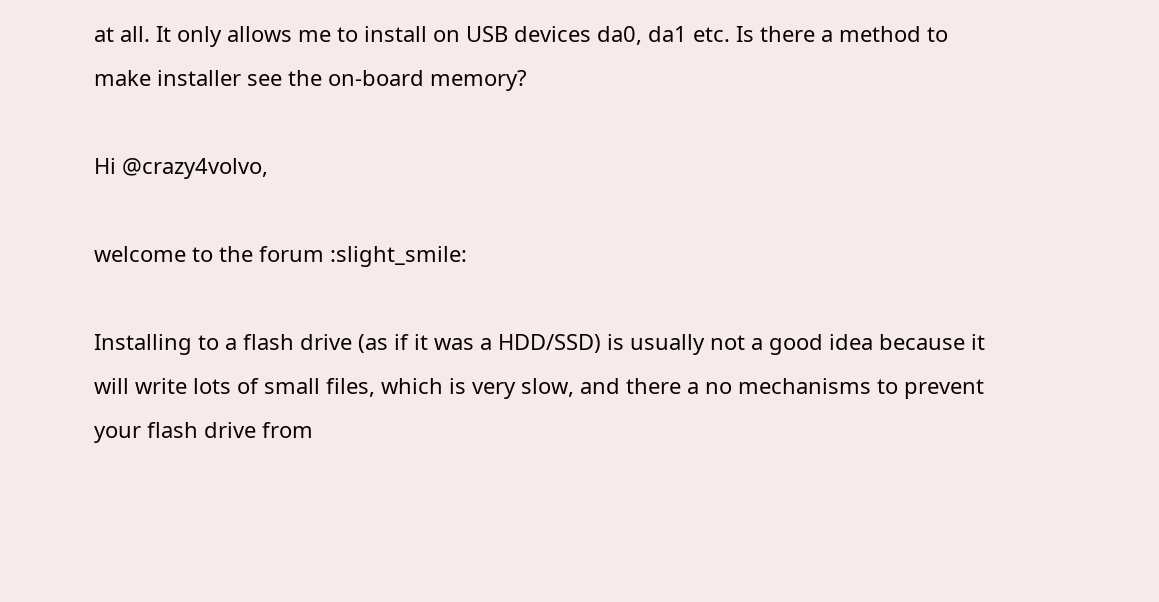at all. It only allows me to install on USB devices da0, da1 etc. Is there a method to make installer see the on-board memory?

Hi @crazy4volvo,

welcome to the forum :slight_smile:

Installing to a flash drive (as if it was a HDD/SSD) is usually not a good idea because it will write lots of small files, which is very slow, and there a no mechanisms to prevent your flash drive from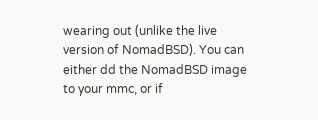wearing out (unlike the live version of NomadBSD). You can either dd the NomadBSD image to your mmc, or if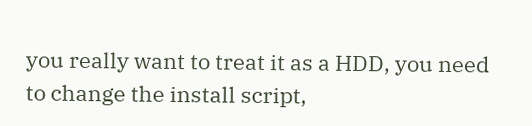you really want to treat it as a HDD, you need to change the install script,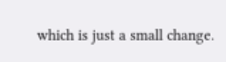which is just a small change.